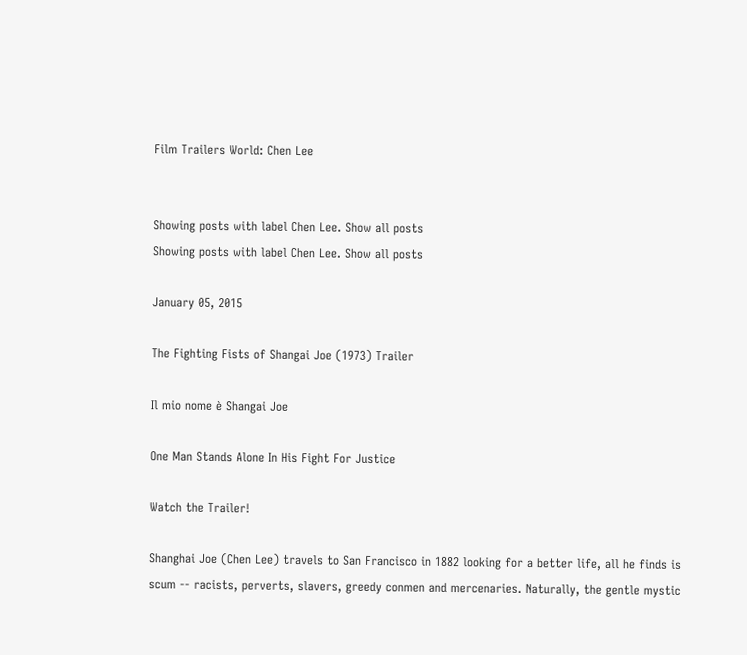Film Trailers World: Chen Lee


Showing posts with label Chen Lee. Show all posts
Showing posts with label Chen Lee. Show all posts

January 05, 2015

The Fighting Fists of Shangai Joe (1973) Trailer

Il mio nome è Shangai Joe

One Man Stands Alone In His Fight For Justice

Watch the Trailer!

Shanghai Joe (Chen Lee) travels to San Francisco in 1882 looking for a better life, all he finds is scum -- racists, perverts, slavers, greedy conmen and mercenaries. Naturally, the gentle mystic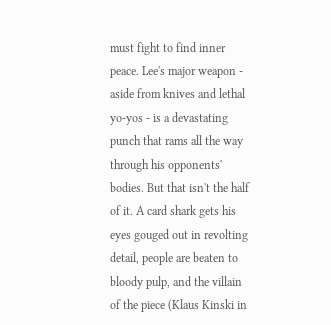must fight to find inner peace. Lee's major weapon - aside from knives and lethal yo-yos - is a devastating punch that rams all the way through his opponents' bodies. But that isn't the half of it. A card shark gets his eyes gouged out in revolting detail, people are beaten to bloody pulp, and the villain of the piece (Klaus Kinski in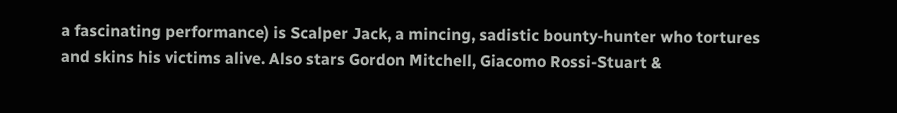a fascinating performance) is Scalper Jack, a mincing, sadistic bounty-hunter who tortures and skins his victims alive. Also stars Gordon Mitchell, Giacomo Rossi-Stuart &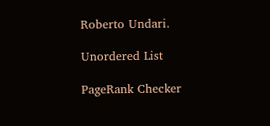Roberto Undari.

Unordered List

PageRank Checker